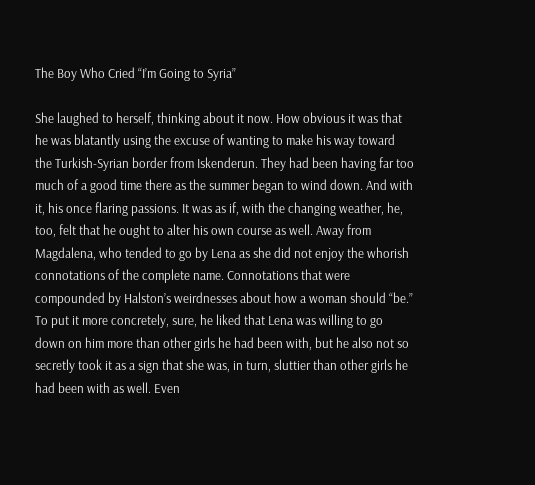The Boy Who Cried “I’m Going to Syria”

She laughed to herself, thinking about it now. How obvious it was that he was blatantly using the excuse of wanting to make his way toward the Turkish-Syrian border from Iskenderun. They had been having far too much of a good time there as the summer began to wind down. And with it, his once flaring passions. It was as if, with the changing weather, he, too, felt that he ought to alter his own course as well. Away from Magdalena, who tended to go by Lena as she did not enjoy the whorish connotations of the complete name. Connotations that were compounded by Halston’s weirdnesses about how a woman should “be.” To put it more concretely, sure, he liked that Lena was willing to go down on him more than other girls he had been with, but he also not so secretly took it as a sign that she was, in turn, sluttier than other girls he had been with as well. Even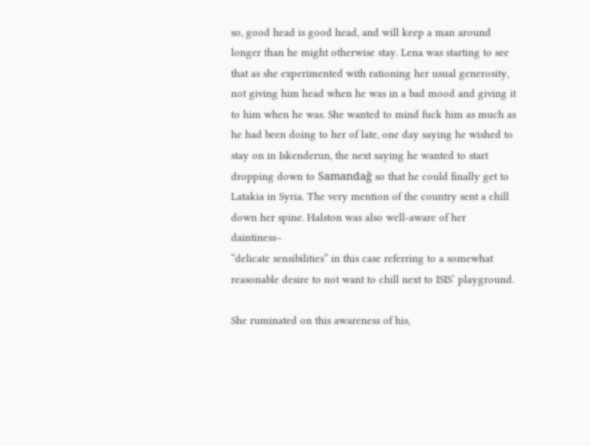so, good head is good head, and will keep a man around longer than he might otherwise stay. Lena was starting to see that as she experimented with rationing her usual generosity, not giving him head when he was in a bad mood and giving it to him when he was. She wanted to mind fuck him as much as he had been doing to her of late, one day saying he wished to stay on in Iskenderun, the next saying he wanted to start dropping down to Samandağ so that he could finally get to Latakia in Syria. The very mention of the country sent a chill down her spine. Halston was also well-aware of her daintiness–
“delicate sensibilities” in this case referring to a somewhat reasonable desire to not want to chill next to ISIS’ playground.

She ruminated on this awareness of his,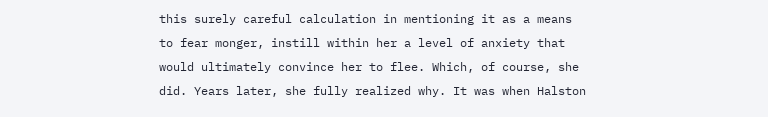this surely careful calculation in mentioning it as a means to fear monger, instill within her a level of anxiety that would ultimately convince her to flee. Which, of course, she did. Years later, she fully realized why. It was when Halston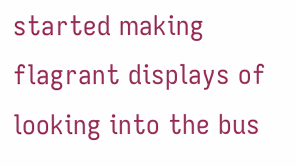started making flagrant displays of looking into the bus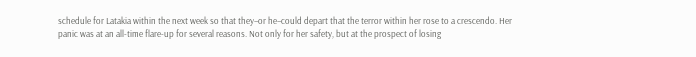schedule for Latakia within the next week so that they–or he–could depart that the terror within her rose to a crescendo. Her panic was at an all-time flare-up for several reasons. Not only for her safety, but at the prospect of losing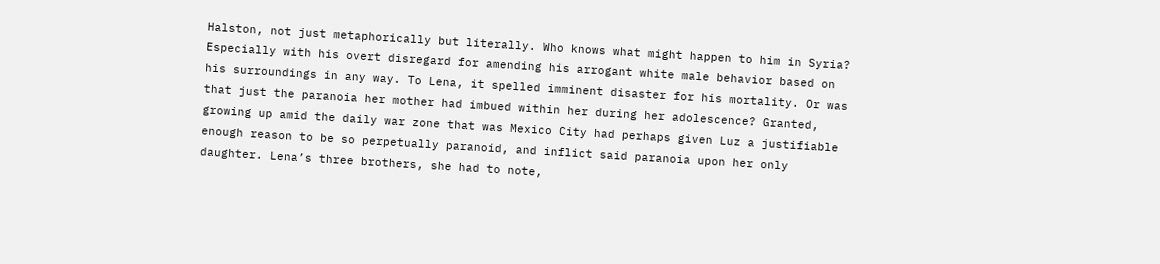Halston, not just metaphorically but literally. Who knows what might happen to him in Syria? Especially with his overt disregard for amending his arrogant white male behavior based on his surroundings in any way. To Lena, it spelled imminent disaster for his mortality. Or was that just the paranoia her mother had imbued within her during her adolescence? Granted, growing up amid the daily war zone that was Mexico City had perhaps given Luz a justifiable enough reason to be so perpetually paranoid, and inflict said paranoia upon her only daughter. Lena’s three brothers, she had to note,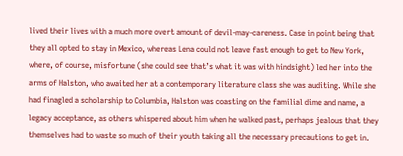lived their lives with a much more overt amount of devil-may-careness. Case in point being that they all opted to stay in Mexico, whereas Lena could not leave fast enough to get to New York, where, of course, misfortune (she could see that’s what it was with hindsight) led her into the arms of Halston, who awaited her at a contemporary literature class she was auditing. While she had finagled a scholarship to Columbia, Halston was coasting on the familial dime and name, a legacy acceptance, as others whispered about him when he walked past, perhaps jealous that they themselves had to waste so much of their youth taking all the necessary precautions to get in.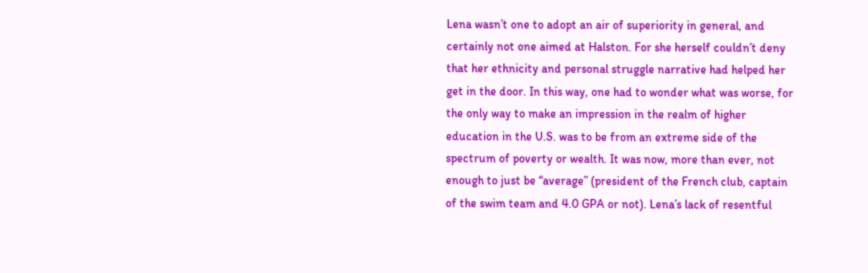Lena wasn’t one to adopt an air of superiority in general, and certainly not one aimed at Halston. For she herself couldn’t deny that her ethnicity and personal struggle narrative had helped her get in the door. In this way, one had to wonder what was worse, for the only way to make an impression in the realm of higher education in the U.S. was to be from an extreme side of the spectrum of poverty or wealth. It was now, more than ever, not enough to just be “average” (president of the French club, captain of the swim team and 4.0 GPA or not). Lena’s lack of resentful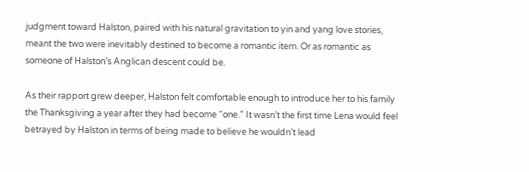judgment toward Halston, paired with his natural gravitation to yin and yang love stories, meant the two were inevitably destined to become a romantic item. Or as romantic as someone of Halston’s Anglican descent could be.

As their rapport grew deeper, Halston felt comfortable enough to introduce her to his family the Thanksgiving a year after they had become “one.” It wasn’t the first time Lena would feel betrayed by Halston in terms of being made to believe he wouldn’t lead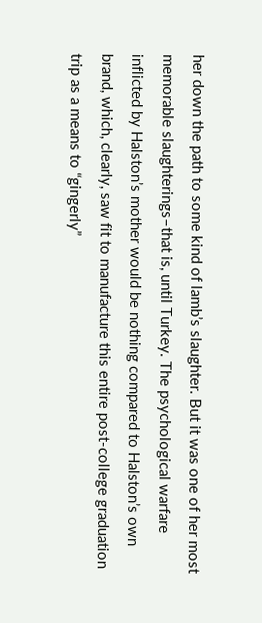her down the path to some kind of lamb’s slaughter. But it was one of her most memorable slaughterings–that is, until Turkey. The psychological warfare inflicted by Halston’s mother would be nothing compared to Halston’s own brand, which, clearly, saw fit to manufacture this entire post-college graduation trip as a means to “gingerly”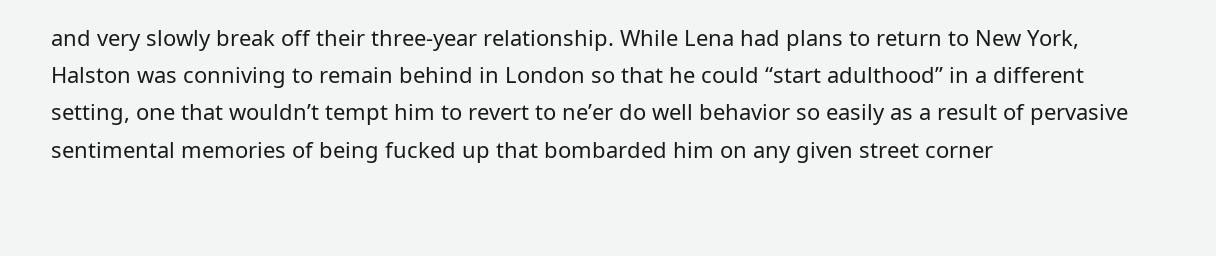and very slowly break off their three-year relationship. While Lena had plans to return to New York, Halston was conniving to remain behind in London so that he could “start adulthood” in a different setting, one that wouldn’t tempt him to revert to ne’er do well behavior so easily as a result of pervasive sentimental memories of being fucked up that bombarded him on any given street corner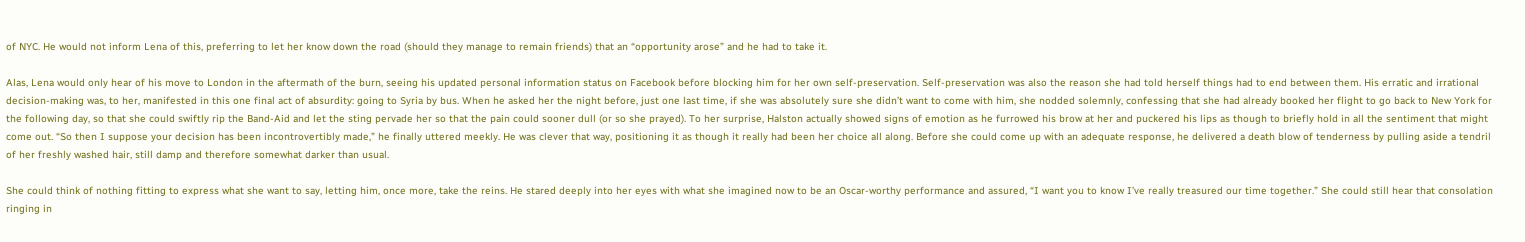of NYC. He would not inform Lena of this, preferring to let her know down the road (should they manage to remain friends) that an “opportunity arose” and he had to take it.

Alas, Lena would only hear of his move to London in the aftermath of the burn, seeing his updated personal information status on Facebook before blocking him for her own self-preservation. Self-preservation was also the reason she had told herself things had to end between them. His erratic and irrational decision-making was, to her, manifested in this one final act of absurdity: going to Syria by bus. When he asked her the night before, just one last time, if she was absolutely sure she didn’t want to come with him, she nodded solemnly, confessing that she had already booked her flight to go back to New York for the following day, so that she could swiftly rip the Band-Aid and let the sting pervade her so that the pain could sooner dull (or so she prayed). To her surprise, Halston actually showed signs of emotion as he furrowed his brow at her and puckered his lips as though to briefly hold in all the sentiment that might come out. “So then I suppose your decision has been incontrovertibly made,” he finally uttered meekly. He was clever that way, positioning it as though it really had been her choice all along. Before she could come up with an adequate response, he delivered a death blow of tenderness by pulling aside a tendril of her freshly washed hair, still damp and therefore somewhat darker than usual.

She could think of nothing fitting to express what she want to say, letting him, once more, take the reins. He stared deeply into her eyes with what she imagined now to be an Oscar-worthy performance and assured, “I want you to know I’ve really treasured our time together.” She could still hear that consolation ringing in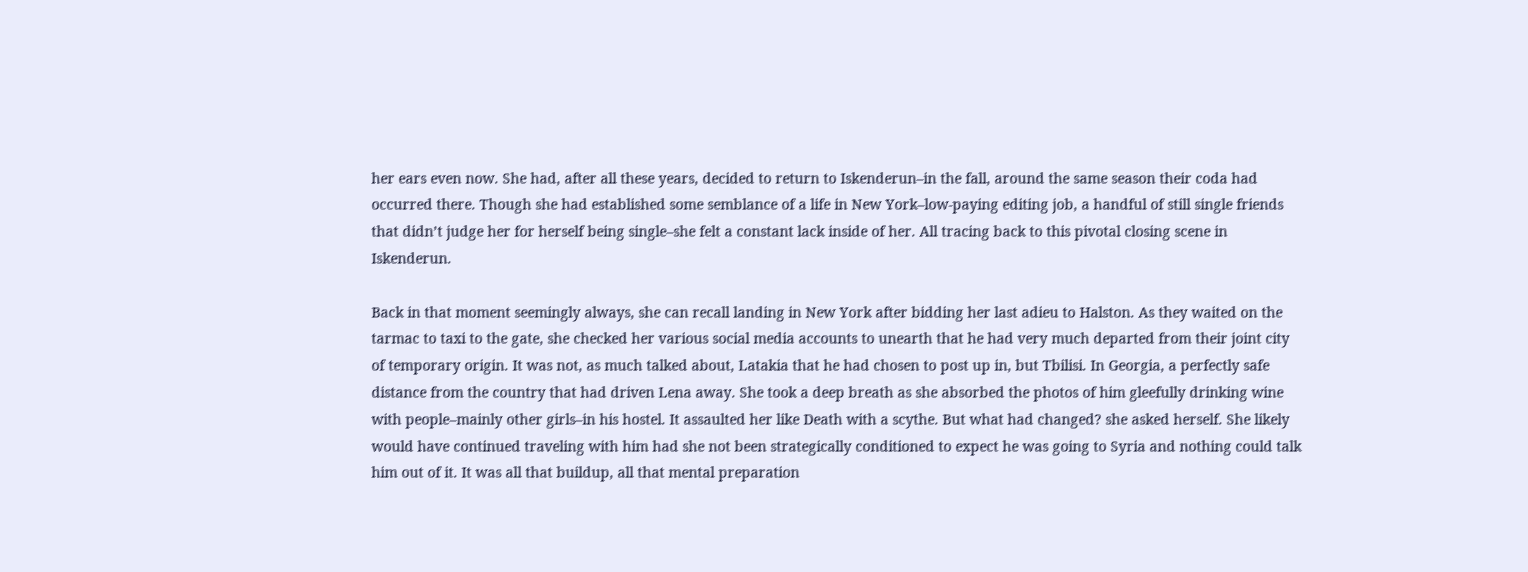her ears even now. She had, after all these years, decided to return to Iskenderun–in the fall, around the same season their coda had occurred there. Though she had established some semblance of a life in New York–low-paying editing job, a handful of still single friends that didn’t judge her for herself being single–she felt a constant lack inside of her. All tracing back to this pivotal closing scene in Iskenderun.

Back in that moment seemingly always, she can recall landing in New York after bidding her last adieu to Halston. As they waited on the tarmac to taxi to the gate, she checked her various social media accounts to unearth that he had very much departed from their joint city of temporary origin. It was not, as much talked about, Latakia that he had chosen to post up in, but Tbilisi. In Georgia, a perfectly safe distance from the country that had driven Lena away. She took a deep breath as she absorbed the photos of him gleefully drinking wine with people–mainly other girls–in his hostel. It assaulted her like Death with a scythe. But what had changed? she asked herself. She likely would have continued traveling with him had she not been strategically conditioned to expect he was going to Syria and nothing could talk him out of it. It was all that buildup, all that mental preparation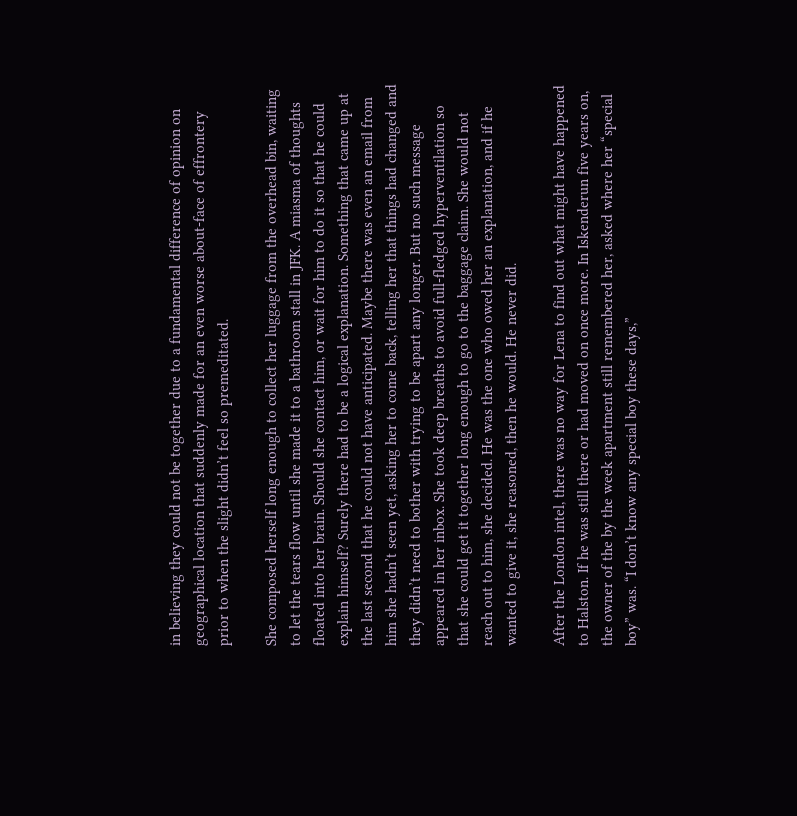in believing they could not be together due to a fundamental difference of opinion on geographical location that suddenly made for an even worse about-face of effrontery prior to when the slight didn’t feel so premeditated.

She composed herself long enough to collect her luggage from the overhead bin, waiting to let the tears flow until she made it to a bathroom stall in JFK. A miasma of thoughts floated into her brain. Should she contact him, or wait for him to do it so that he could explain himself? Surely there had to be a logical explanation. Something that came up at the last second that he could not have anticipated. Maybe there was even an email from him she hadn’t seen yet, asking her to come back, telling her that things had changed and they didn’t need to bother with trying to be apart any longer. But no such message appeared in her inbox. She took deep breaths to avoid full-fledged hyperventilation so that she could get it together long enough to go to the baggage claim. She would not reach out to him, she decided. He was the one who owed her an explanation, and if he wanted to give it, she reasoned, then he would. He never did.

After the London intel, there was no way for Lena to find out what might have happened to Halston. If he was still there or had moved on once more. In Iskenderun five years on, the owner of the by the week apartment still remembered her, asked where her “special boy” was. “I don’t know any special boy these days,”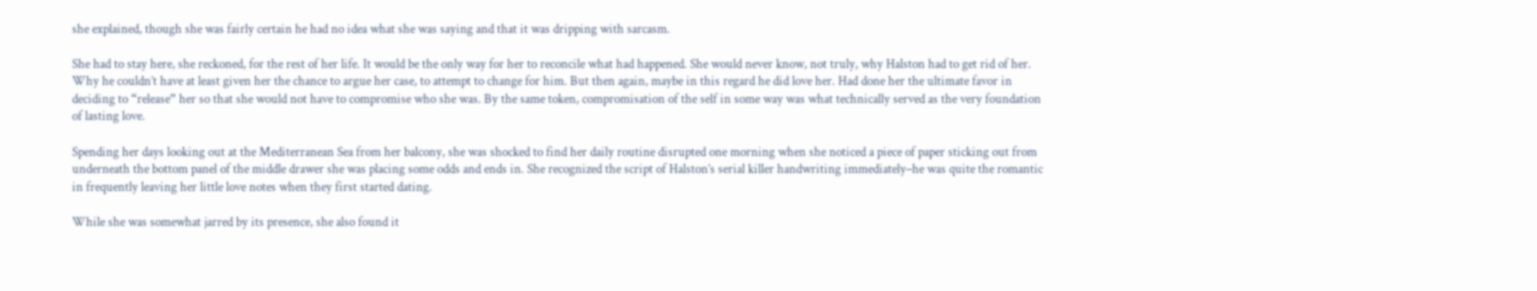she explained, though she was fairly certain he had no idea what she was saying and that it was dripping with sarcasm.

She had to stay here, she reckoned, for the rest of her life. It would be the only way for her to reconcile what had happened. She would never know, not truly, why Halston had to get rid of her. Why he couldn’t have at least given her the chance to argue her case, to attempt to change for him. But then again, maybe in this regard he did love her. Had done her the ultimate favor in deciding to “release” her so that she would not have to compromise who she was. By the same token, compromisation of the self in some way was what technically served as the very foundation of lasting love.

Spending her days looking out at the Mediterranean Sea from her balcony, she was shocked to find her daily routine disrupted one morning when she noticed a piece of paper sticking out from underneath the bottom panel of the middle drawer she was placing some odds and ends in. She recognized the script of Halston’s serial killer handwriting immediately–he was quite the romantic in frequently leaving her little love notes when they first started dating.

While she was somewhat jarred by its presence, she also found it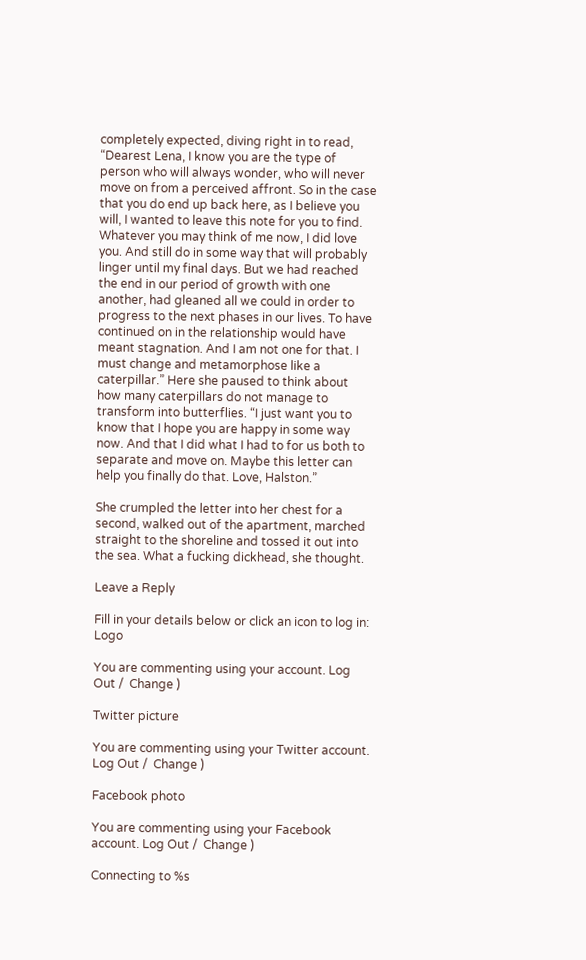completely expected, diving right in to read, “Dearest Lena, I know you are the type of person who will always wonder, who will never move on from a perceived affront. So in the case that you do end up back here, as I believe you will, I wanted to leave this note for you to find. Whatever you may think of me now, I did love you. And still do in some way that will probably linger until my final days. But we had reached the end in our period of growth with one another, had gleaned all we could in order to progress to the next phases in our lives. To have continued on in the relationship would have meant stagnation. And I am not one for that. I must change and metamorphose like a caterpillar.” Here she paused to think about how many caterpillars do not manage to transform into butterflies. “I just want you to know that I hope you are happy in some way now. And that I did what I had to for us both to separate and move on. Maybe this letter can help you finally do that. Love, Halston.”

She crumpled the letter into her chest for a second, walked out of the apartment, marched straight to the shoreline and tossed it out into the sea. What a fucking dickhead, she thought.

Leave a Reply

Fill in your details below or click an icon to log in: Logo

You are commenting using your account. Log Out /  Change )

Twitter picture

You are commenting using your Twitter account. Log Out /  Change )

Facebook photo

You are commenting using your Facebook account. Log Out /  Change )

Connecting to %s